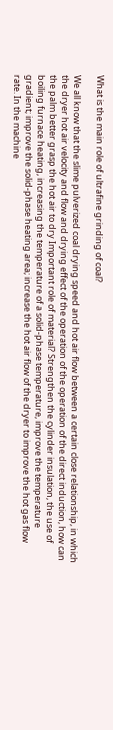What is the main role of ultrafine grinding of coal?

We all know that the slime pulverized coal drying speed and hot air flow between a certain close relationship, in which the dryer hot air velocity and flow and drying effect of the operation of the operation of the direct induction, how can the palm better grasp the hot air to dry Important role of material? Strengthen the cylinder insulation, the use of boiling furnace heating, increasing the temperature of a solid-phase temperature, improve the temperature gradient; improve the solid-phase heating area; increase the hot air flow of the dryer to improve the hot gas flow rate. In the machine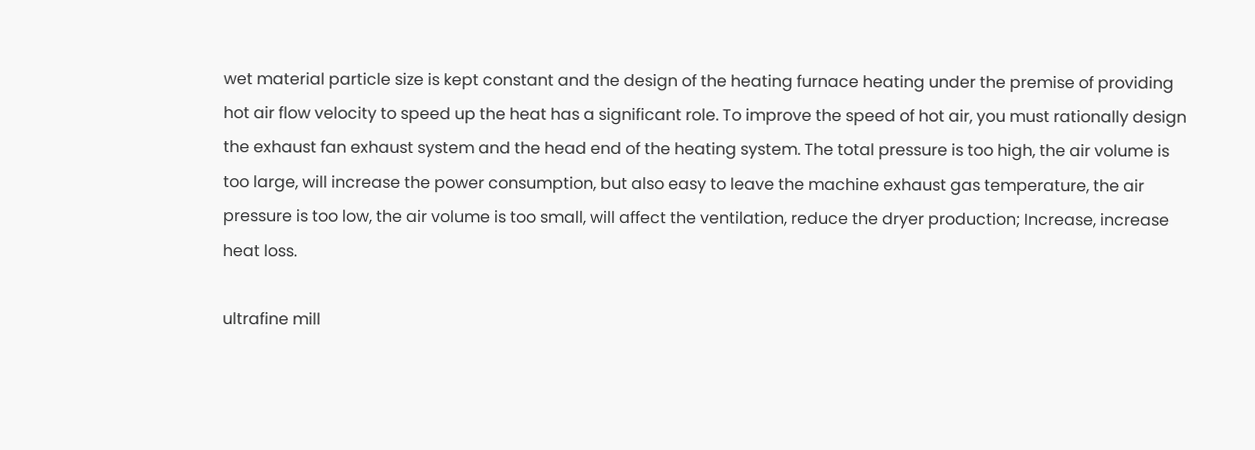wet material particle size is kept constant and the design of the heating furnace heating under the premise of providing hot air flow velocity to speed up the heat has a significant role. To improve the speed of hot air, you must rationally design the exhaust fan exhaust system and the head end of the heating system. The total pressure is too high, the air volume is too large, will increase the power consumption, but also easy to leave the machine exhaust gas temperature, the air pressure is too low, the air volume is too small, will affect the ventilation, reduce the dryer production; Increase, increase heat loss.

ultrafine mill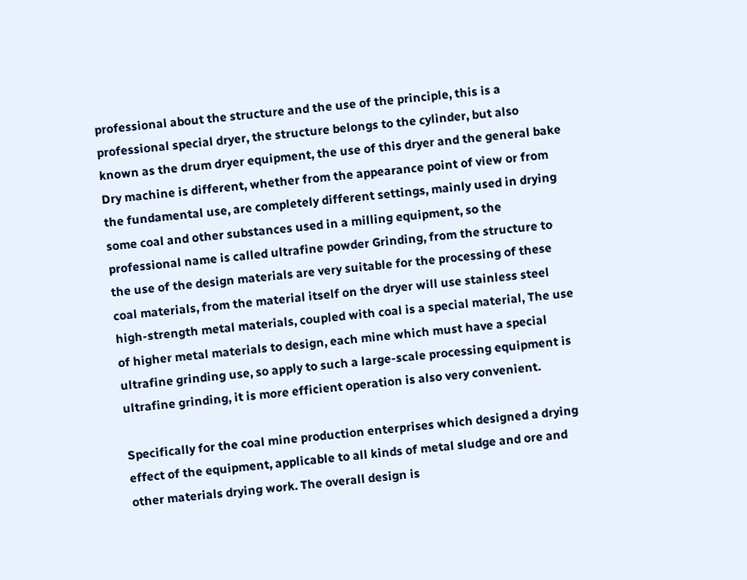professional about the structure and the use of the principle, this is a professional special dryer, the structure belongs to the cylinder, but also known as the drum dryer equipment, the use of this dryer and the general bake Dry machine is different, whether from the appearance point of view or from the fundamental use, are completely different settings, mainly used in drying some coal and other substances used in a milling equipment, so the professional name is called ultrafine powder Grinding, from the structure to the use of the design materials are very suitable for the processing of these coal materials, from the material itself on the dryer will use stainless steel high-strength metal materials, coupled with coal is a special material, The use of higher metal materials to design, each mine which must have a special ultrafine grinding use, so apply to such a large-scale processing equipment is ultrafine grinding, it is more efficient operation is also very convenient.

Specifically for the coal mine production enterprises which designed a drying effect of the equipment, applicable to all kinds of metal sludge and ore and other materials drying work. The overall design is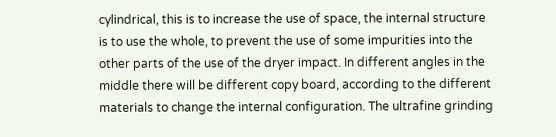cylindrical, this is to increase the use of space, the internal structure is to use the whole, to prevent the use of some impurities into the other parts of the use of the dryer impact. In different angles in the middle there will be different copy board, according to the different materials to change the internal configuration. The ultrafine grinding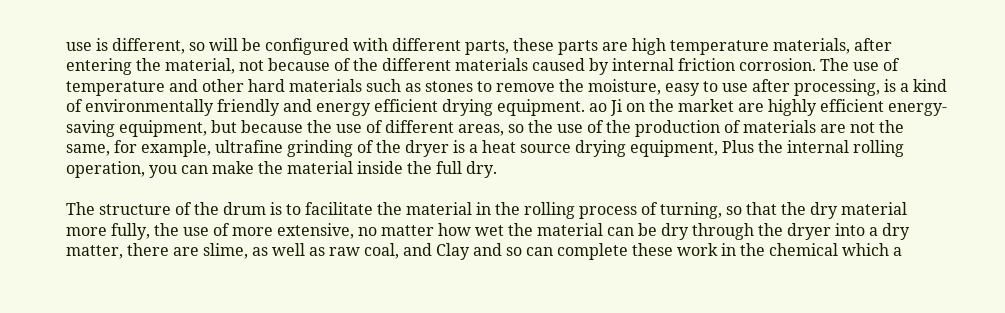use is different, so will be configured with different parts, these parts are high temperature materials, after entering the material, not because of the different materials caused by internal friction corrosion. The use of temperature and other hard materials such as stones to remove the moisture, easy to use after processing, is a kind of environmentally friendly and energy efficient drying equipment. ao Ji on the market are highly efficient energy-saving equipment, but because the use of different areas, so the use of the production of materials are not the same, for example, ultrafine grinding of the dryer is a heat source drying equipment, Plus the internal rolling operation, you can make the material inside the full dry.

The structure of the drum is to facilitate the material in the rolling process of turning, so that the dry material more fully, the use of more extensive, no matter how wet the material can be dry through the dryer into a dry matter, there are slime, as well as raw coal, and Clay and so can complete these work in the chemical which a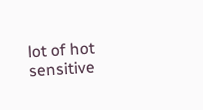lot of hot sensitive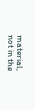material, not in the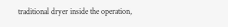traditional dryer inside the operation,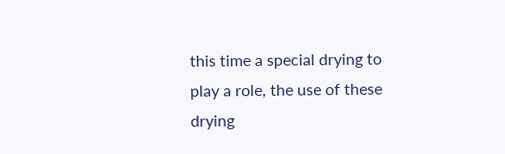this time a special drying to play a role, the use of these drying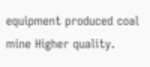equipment produced coal mine Higher quality.